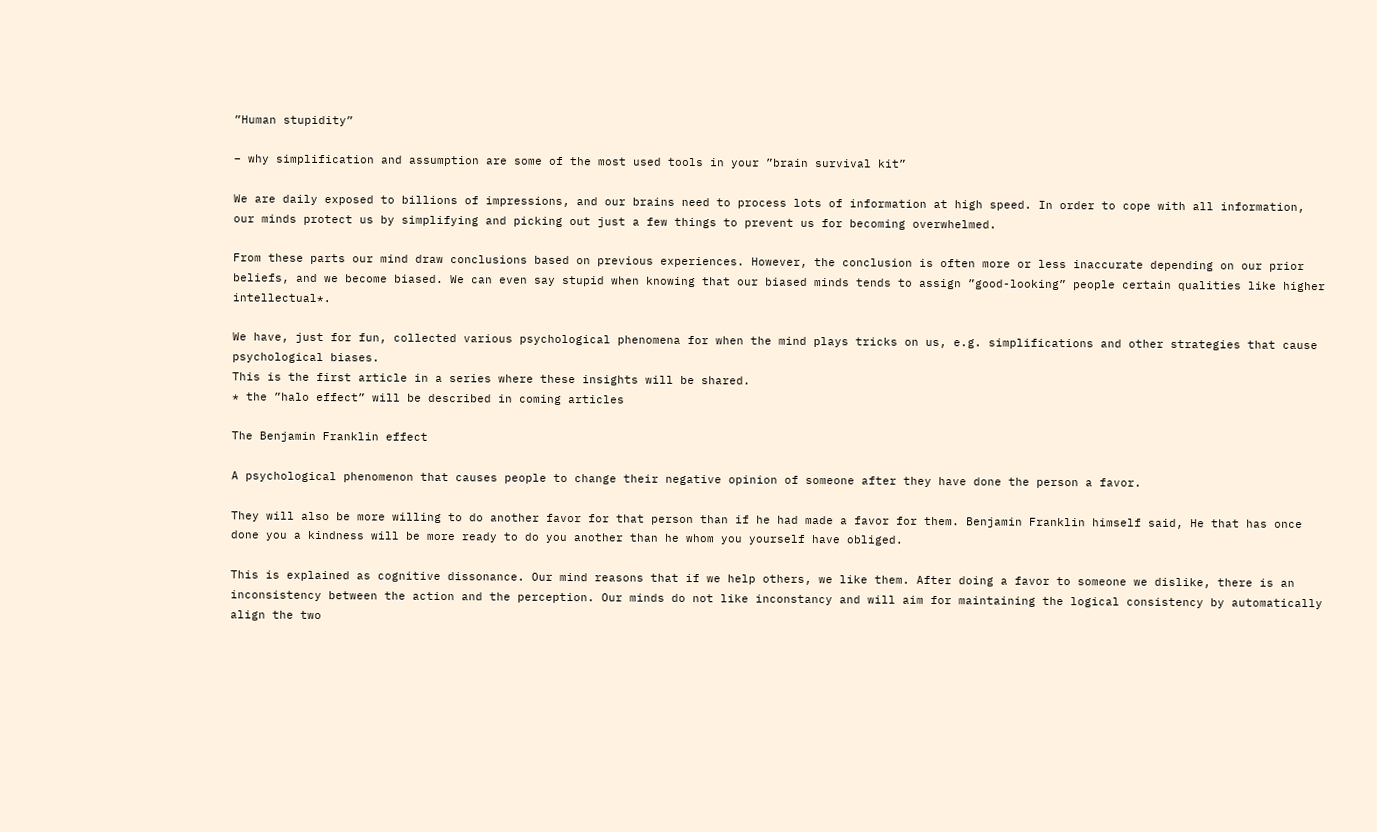”Human stupidity”

– why simplification and assumption are some of the most used tools in your ”brain survival kit”

We are daily exposed to billions of impressions, and our brains need to process lots of information at high speed. In order to cope with all information, our minds protect us by simplifying and picking out just a few things to prevent us for becoming overwhelmed.

From these parts our mind draw conclusions based on previous experiences. However, the conclusion is often more or less inaccurate depending on our prior beliefs, and we become biased. We can even say stupid when knowing that our biased minds tends to assign ”good-looking” people certain qualities like higher intellectual*.

We have, just for fun, collected various psychological phenomena for when the mind plays tricks on us, e.g. simplifications and other strategies that cause psychological biases.
This is the first article in a series where these insights will be shared.
* the ”halo effect” will be described in coming articles

The Benjamin Franklin effect

A psychological phenomenon that causes people to change their negative opinion of someone after they have done the person a favor.

They will also be more willing to do another favor for that person than if he had made a favor for them. Benjamin Franklin himself said, He that has once done you a kindness will be more ready to do you another than he whom you yourself have obliged.

This is explained as cognitive dissonance. Our mind reasons that if we help others, we like them. After doing a favor to someone we dislike, there is an inconsistency between the action and the perception. Our minds do not like inconstancy and will aim for maintaining the logical consistency by automatically align the two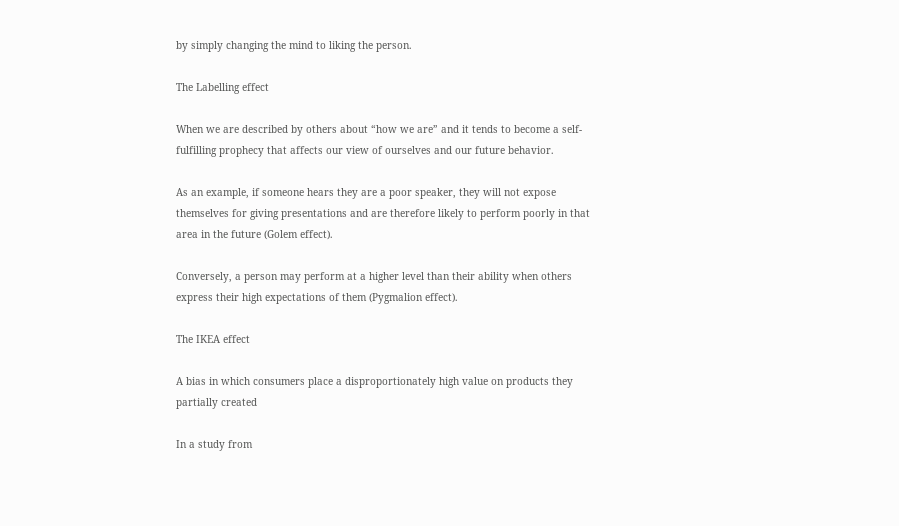by simply changing the mind to liking the person.

The Labelling effect

When we are described by others about “how we are” and it tends to become a self-fulfilling prophecy that affects our view of ourselves and our future behavior.

As an example, if someone hears they are a poor speaker, they will not expose themselves for giving presentations and are therefore likely to perform poorly in that area in the future (Golem effect).

Conversely, a person may perform at a higher level than their ability when others express their high expectations of them (Pygmalion effect).

The IKEA effect

A bias in which consumers place a disproportionately high value on products they partially created

In a study from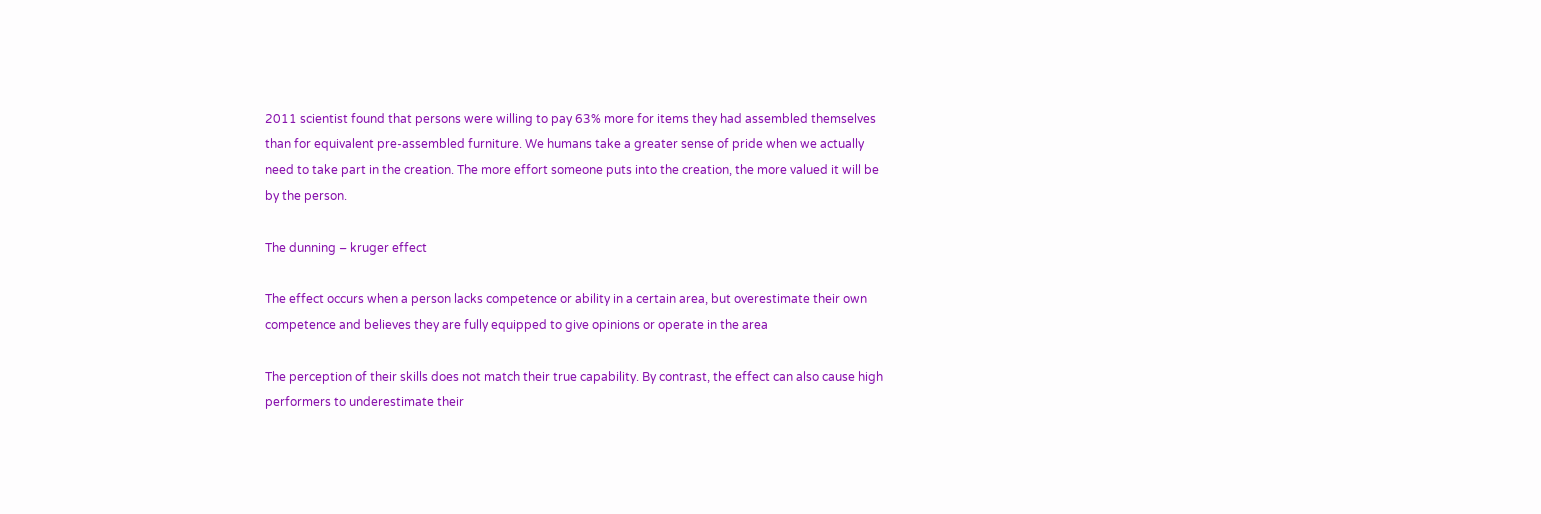2011 scientist found that persons were willing to pay 63% more for items they had assembled themselves than for equivalent pre-assembled furniture. We humans take a greater sense of pride when we actually need to take part in the creation. The more effort someone puts into the creation, the more valued it will be by the person.

The dunning – kruger effect

The effect occurs when a person lacks competence or ability in a certain area, but overestimate their own competence and believes they are fully equipped to give opinions or operate in the area

The perception of their skills does not match their true capability. By contrast, the effect can also cause high performers to underestimate their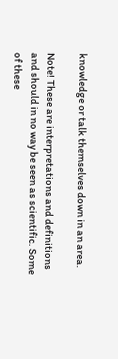knowledge or talk themselves down in an area.

Note! These are interpretations and definitions and should in no way be seen as scientific. Some of these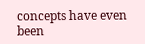concepts have even been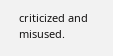criticized and misused.